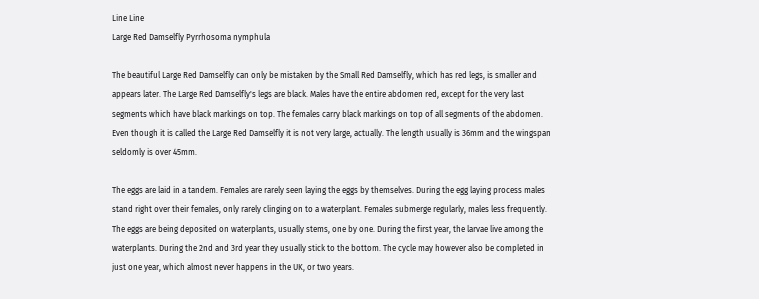Line Line
Large Red Damselfly Pyrrhosoma nymphula

The beautiful Large Red Damselfly can only be mistaken by the Small Red Damselfly, which has red legs, is smaller and appears later. The Large Red Damselfly's legs are black. Males have the entire abdomen red, except for the very last segments which have black markings on top. The females carry black markings on top of all segments of the abdomen. Even though it is called the Large Red Damselfly it is not very large, actually. The length usually is 36mm and the wingspan seldomly is over 45mm.

The eggs are laid in a tandem. Females are rarely seen laying the eggs by themselves. During the egg laying process males stand right over their females, only rarely clinging on to a waterplant. Females submerge regularly, males less frequently. The eggs are being deposited on waterplants, usually stems, one by one. During the first year, the larvae live among the waterplants. During the 2nd and 3rd year they usually stick to the bottom. The cycle may however also be completed in just one year, which almost never happens in the UK, or two years.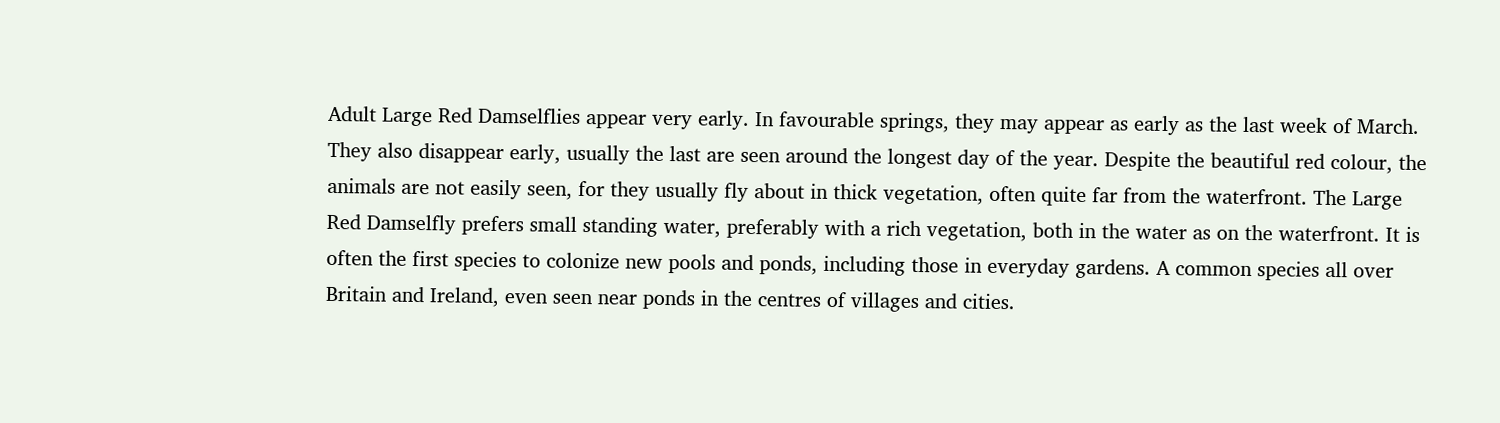Adult Large Red Damselflies appear very early. In favourable springs, they may appear as early as the last week of March. They also disappear early, usually the last are seen around the longest day of the year. Despite the beautiful red colour, the animals are not easily seen, for they usually fly about in thick vegetation, often quite far from the waterfront. The Large Red Damselfly prefers small standing water, preferably with a rich vegetation, both in the water as on the waterfront. It is often the first species to colonize new pools and ponds, including those in everyday gardens. A common species all over Britain and Ireland, even seen near ponds in the centres of villages and cities.